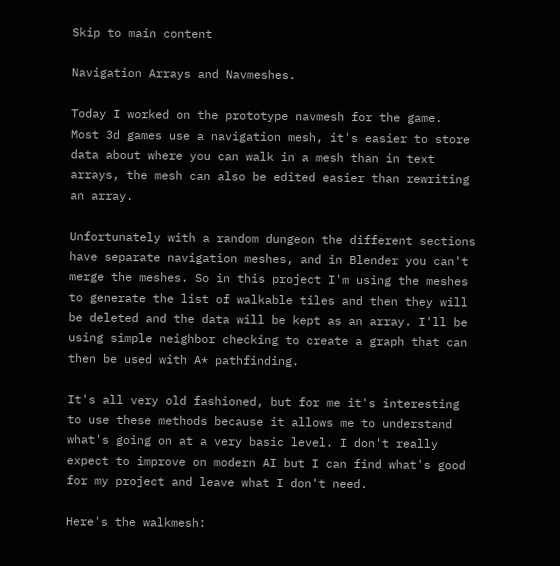Skip to main content

Navigation Arrays and Navmeshes.

Today I worked on the prototype navmesh for the game.
Most 3d games use a navigation mesh, it's easier to store data about where you can walk in a mesh than in text arrays, the mesh can also be edited easier than rewriting an array.

Unfortunately with a random dungeon the different sections have separate navigation meshes, and in Blender you can't merge the meshes. So in this project I'm using the meshes to generate the list of walkable tiles and then they will be deleted and the data will be kept as an array. I'll be using simple neighbor checking to create a graph that can then be used with A* pathfinding.

It's all very old fashioned, but for me it's interesting to use these methods because it allows me to understand what's going on at a very basic level. I don't really expect to improve on modern AI but I can find what's good for my project and leave what I don't need.

Here's the walkmesh: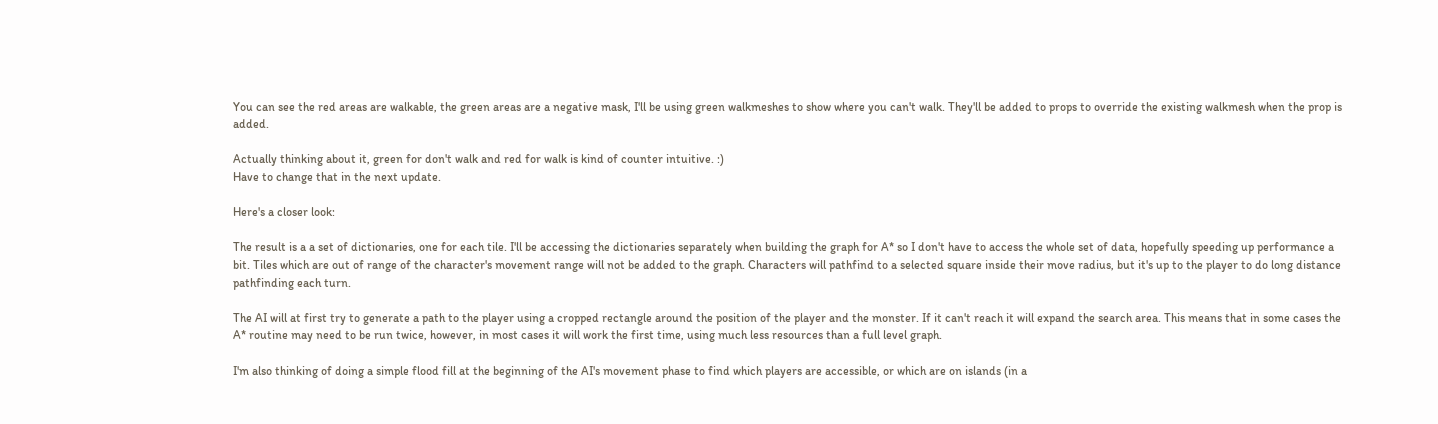You can see the red areas are walkable, the green areas are a negative mask, I'll be using green walkmeshes to show where you can't walk. They'll be added to props to override the existing walkmesh when the prop is added.

Actually thinking about it, green for don't walk and red for walk is kind of counter intuitive. :)
Have to change that in the next update.

Here's a closer look:

The result is a a set of dictionaries, one for each tile. I'll be accessing the dictionaries separately when building the graph for A* so I don't have to access the whole set of data, hopefully speeding up performance a bit. Tiles which are out of range of the character's movement range will not be added to the graph. Characters will pathfind to a selected square inside their move radius, but it's up to the player to do long distance pathfinding each turn.

The AI will at first try to generate a path to the player using a cropped rectangle around the position of the player and the monster. If it can't reach it will expand the search area. This means that in some cases the A* routine may need to be run twice, however, in most cases it will work the first time, using much less resources than a full level graph.

I'm also thinking of doing a simple flood fill at the beginning of the AI's movement phase to find which players are accessible, or which are on islands (in a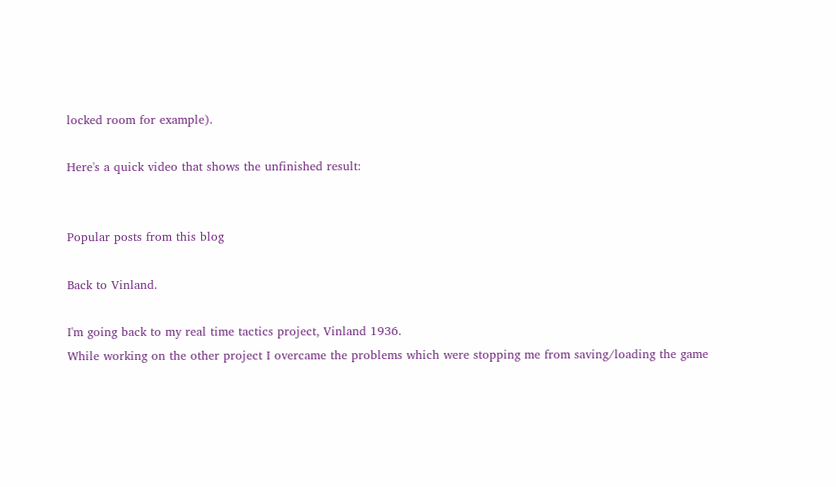locked room for example).

Here's a quick video that shows the unfinished result:


Popular posts from this blog

Back to Vinland.

I'm going back to my real time tactics project, Vinland 1936.
While working on the other project I overcame the problems which were stopping me from saving/loading the game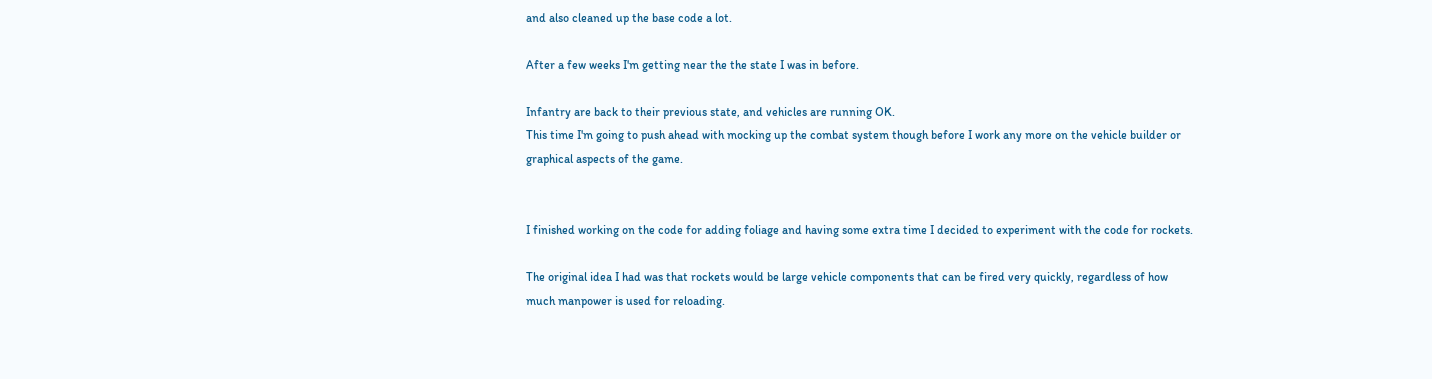and also cleaned up the base code a lot.

After a few weeks I'm getting near the the state I was in before.

Infantry are back to their previous state, and vehicles are running OK.
This time I'm going to push ahead with mocking up the combat system though before I work any more on the vehicle builder or graphical aspects of the game.


I finished working on the code for adding foliage and having some extra time I decided to experiment with the code for rockets.

The original idea I had was that rockets would be large vehicle components that can be fired very quickly, regardless of how much manpower is used for reloading.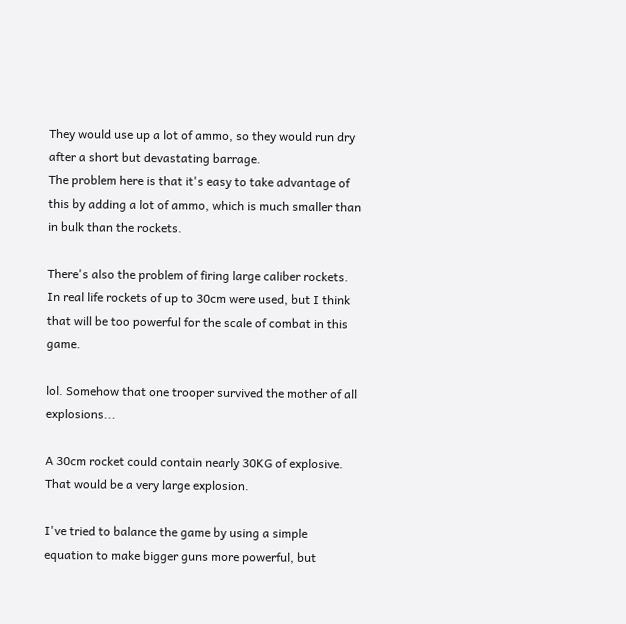They would use up a lot of ammo, so they would run dry after a short but devastating barrage.
The problem here is that it's easy to take advantage of this by adding a lot of ammo, which is much smaller than in bulk than the rockets.

There's also the problem of firing large caliber rockets. In real life rockets of up to 30cm were used, but I think that will be too powerful for the scale of combat in this game.

lol. Somehow that one trooper survived the mother of all explosions...

A 30cm rocket could contain nearly 30KG of explosive. That would be a very large explosion.

I've tried to balance the game by using a simple equation to make bigger guns more powerful, but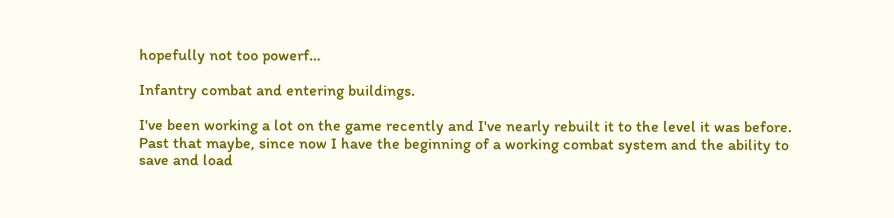hopefully not too powerf…

Infantry combat and entering buildings.

I've been working a lot on the game recently and I've nearly rebuilt it to the level it was before. Past that maybe, since now I have the beginning of a working combat system and the ability to save and load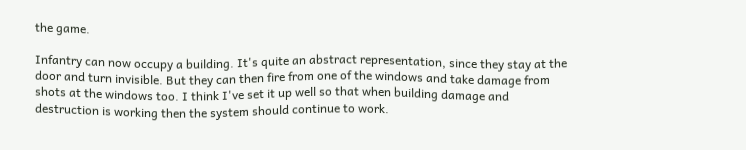the game.

Infantry can now occupy a building. It's quite an abstract representation, since they stay at the door and turn invisible. But they can then fire from one of the windows and take damage from shots at the windows too. I think I've set it up well so that when building damage and destruction is working then the system should continue to work.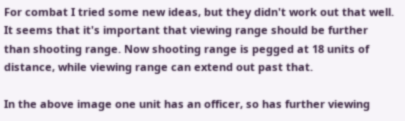For combat I tried some new ideas, but they didn't work out that well. It seems that it's important that viewing range should be further than shooting range. Now shooting range is pegged at 18 units of distance, while viewing range can extend out past that.

In the above image one unit has an officer, so has further viewing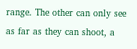range. The other can only see as far as they can shoot, a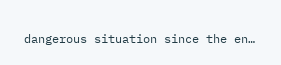dangerous situation since the en…